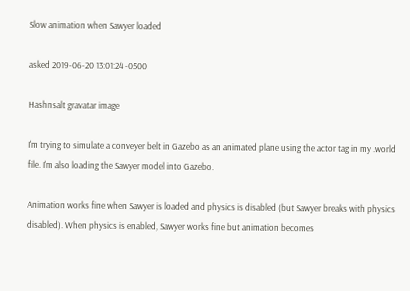Slow animation when Sawyer loaded

asked 2019-06-20 13:01:24 -0500

Hashnsalt gravatar image

I'm trying to simulate a conveyer belt in Gazebo as an animated plane using the actor tag in my .world file. I'm also loading the Sawyer model into Gazebo.

Animation works fine when Sawyer is loaded and physics is disabled (but Sawyer breaks with physics disabled). When physics is enabled, Sawyer works fine but animation becomes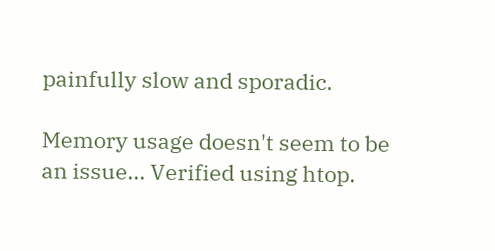painfully slow and sporadic.

Memory usage doesn't seem to be an issue... Verified using htop.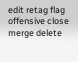edit retag flag offensive close merge delete